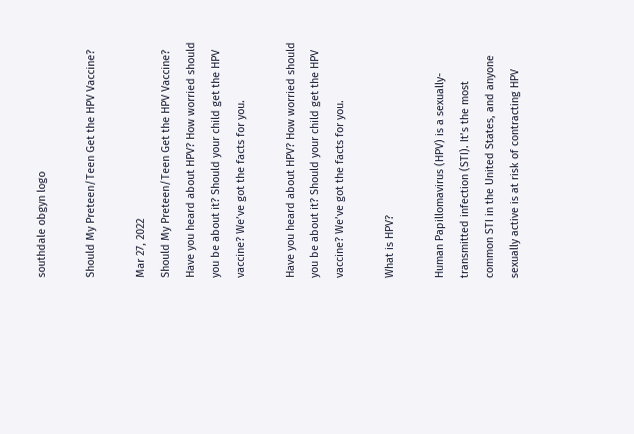southdale obgyn logo

Should My Preteen/Teen Get the HPV Vaccine?

Mar 27, 2022
Should My Preteen/Teen Get the HPV Vaccine?
Have you heard about HPV? How worried should you be about it? Should your child get the HPV vaccine? We’ve got the facts for you.

Have you heard about HPV? How worried should you be about it? Should your child get the HPV vaccine? We’ve got the facts for you.

What is HPV?

Human Papillomavirus (HPV) is a sexually-transmitted infection (STI). It’s the most common STI in the United States, and anyone sexually active is at risk of contracting HPV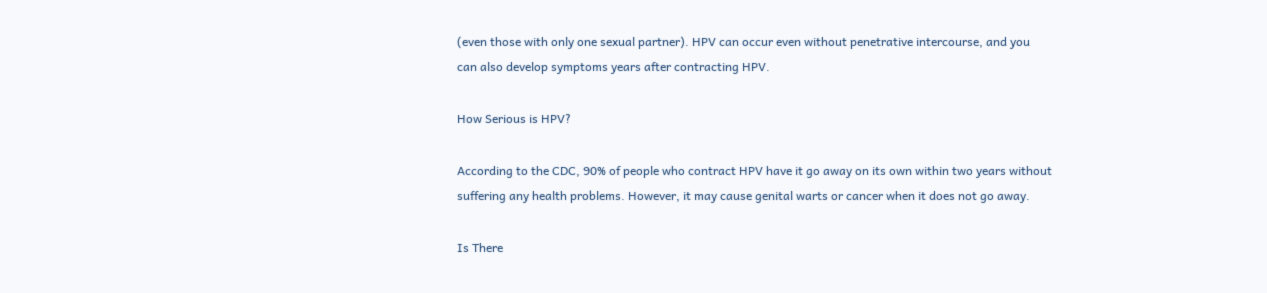(even those with only one sexual partner). HPV can occur even without penetrative intercourse, and you can also develop symptoms years after contracting HPV.

How Serious is HPV?

According to the CDC, 90% of people who contract HPV have it go away on its own within two years without suffering any health problems. However, it may cause genital warts or cancer when it does not go away.

Is There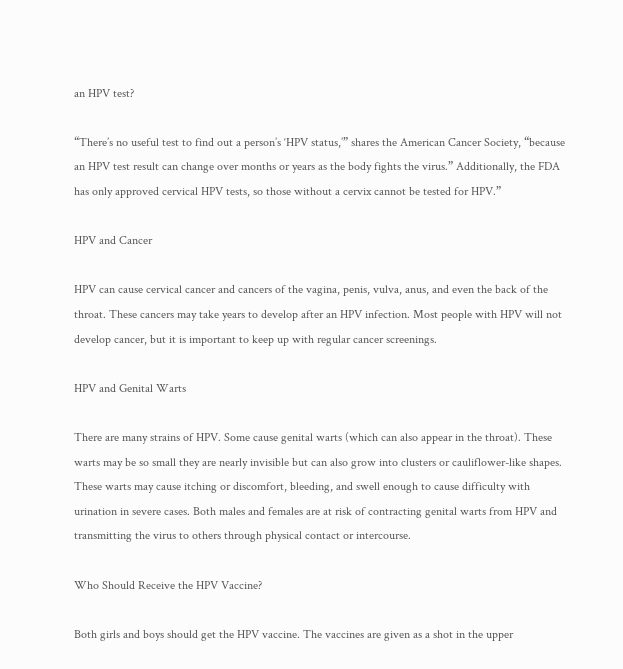an HPV test?

“There’s no useful test to find out a person’s ‘HPV status,’” shares the American Cancer Society, “because an HPV test result can change over months or years as the body fights the virus.” Additionally, the FDA has only approved cervical HPV tests, so those without a cervix cannot be tested for HPV.”

HPV and Cancer

HPV can cause cervical cancer and cancers of the vagina, penis, vulva, anus, and even the back of the throat. These cancers may take years to develop after an HPV infection. Most people with HPV will not develop cancer, but it is important to keep up with regular cancer screenings.

HPV and Genital Warts

There are many strains of HPV. Some cause genital warts (which can also appear in the throat). These warts may be so small they are nearly invisible but can also grow into clusters or cauliflower-like shapes. These warts may cause itching or discomfort, bleeding, and swell enough to cause difficulty with urination in severe cases. Both males and females are at risk of contracting genital warts from HPV and transmitting the virus to others through physical contact or intercourse.

Who Should Receive the HPV Vaccine?

Both girls and boys should get the HPV vaccine. The vaccines are given as a shot in the upper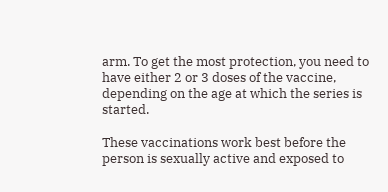arm. To get the most protection, you need to have either 2 or 3 doses of the vaccine, depending on the age at which the series is started.

These vaccinations work best before the person is sexually active and exposed to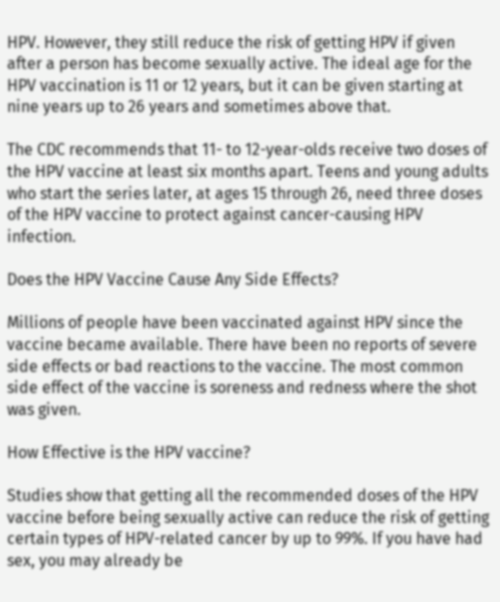HPV. However, they still reduce the risk of getting HPV if given after a person has become sexually active. The ideal age for the HPV vaccination is 11 or 12 years, but it can be given starting at nine years up to 26 years and sometimes above that.

The CDC recommends that 11- to 12-year-olds receive two doses of the HPV vaccine at least six months apart. Teens and young adults who start the series later, at ages 15 through 26, need three doses of the HPV vaccine to protect against cancer-causing HPV infection.

Does the HPV Vaccine Cause Any Side Effects?

Millions of people have been vaccinated against HPV since the vaccine became available. There have been no reports of severe side effects or bad reactions to the vaccine. The most common side effect of the vaccine is soreness and redness where the shot was given.

How Effective is the HPV vaccine?

Studies show that getting all the recommended doses of the HPV vaccine before being sexually active can reduce the risk of getting certain types of HPV-related cancer by up to 99%. If you have had sex, you may already be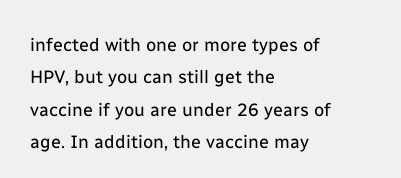infected with one or more types of HPV, but you can still get the vaccine if you are under 26 years of age. In addition, the vaccine may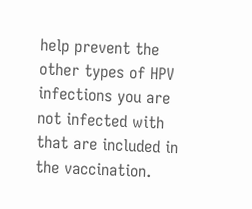help prevent the other types of HPV infections you are not infected with that are included in the vaccination.